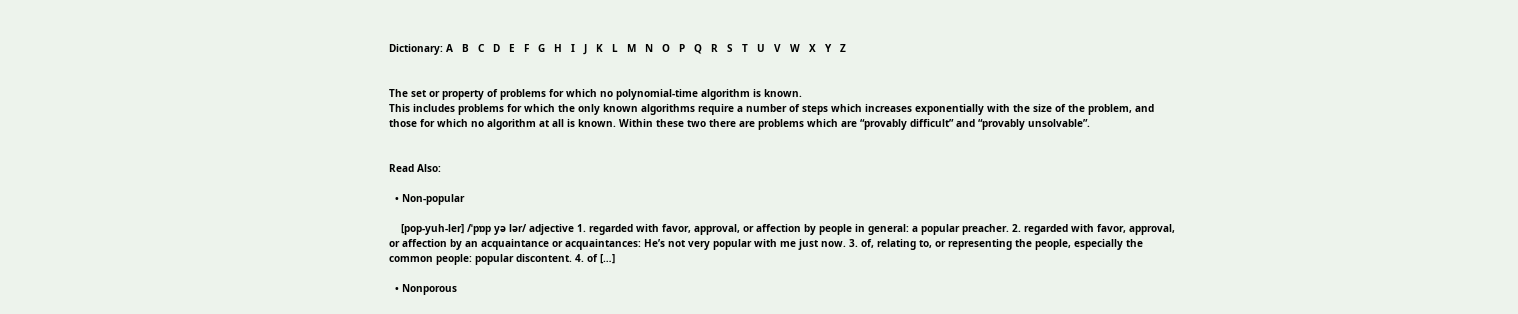Dictionary: A   B   C   D   E   F   G   H   I   J   K   L   M   N   O   P   Q   R   S   T   U   V   W   X   Y   Z


The set or property of problems for which no polynomial-time algorithm is known.
This includes problems for which the only known algorithms require a number of steps which increases exponentially with the size of the problem, and those for which no algorithm at all is known. Within these two there are problems which are “provably difficult” and “provably unsolvable”.


Read Also:

  • Non-popular

    [pop-yuh-ler] /ˈpɒp yə lər/ adjective 1. regarded with favor, approval, or affection by people in general: a popular preacher. 2. regarded with favor, approval, or affection by an acquaintance or acquaintances: He’s not very popular with me just now. 3. of, relating to, or representing the people, especially the common people: popular discontent. 4. of […]

  • Nonporous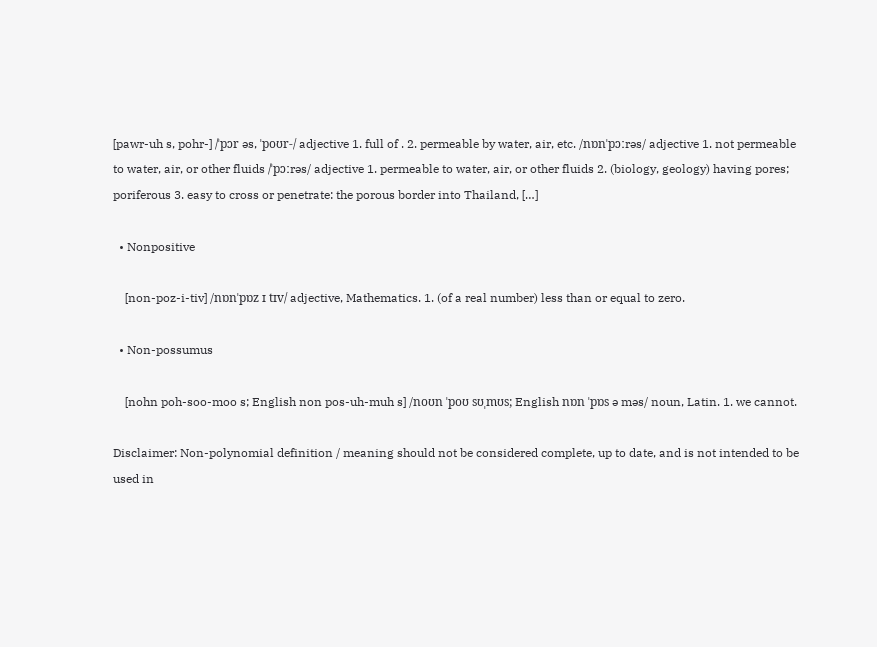[pawr-uh s, pohr-] /ˈpɔr əs, ˈpoʊr-/ adjective 1. full of . 2. permeable by water, air, etc. /nɒnˈpɔːrəs/ adjective 1. not permeable to water, air, or other fluids /ˈpɔːrəs/ adjective 1. permeable to water, air, or other fluids 2. (biology, geology) having pores; poriferous 3. easy to cross or penetrate: the porous border into Thailand, […]

  • Nonpositive

    [non-poz-i-tiv] /nɒnˈpɒz ɪ tɪv/ adjective, Mathematics. 1. (of a real number) less than or equal to zero.

  • Non-possumus

    [nohn poh-soo-moo s; English non pos-uh-muh s] /noʊn ˈpoʊ sʊˌmʊs; English nɒn ˈpɒs ə məs/ noun, Latin. 1. we cannot.

Disclaimer: Non-polynomial definition / meaning should not be considered complete, up to date, and is not intended to be used in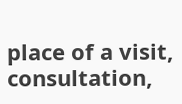place of a visit, consultation,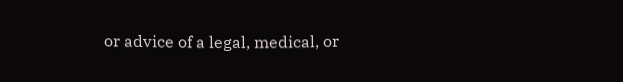or advice of a legal, medical, or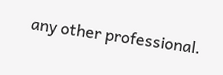any other professional.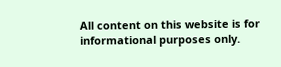All content on this website is for informational purposes only.